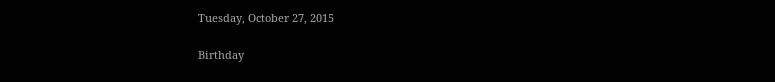Tuesday, October 27, 2015

Birthday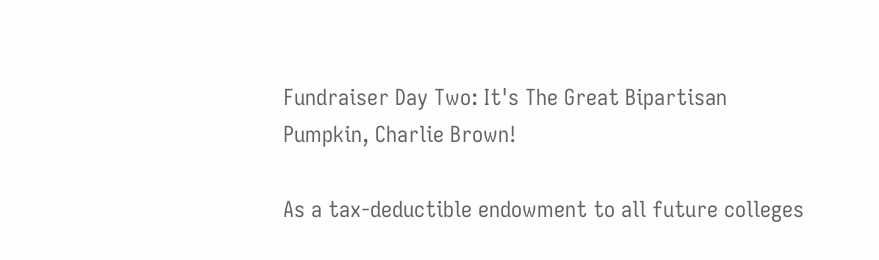Fundraiser Day Two: It's The Great Bipartisan Pumpkin, Charlie Brown!

As a tax-deductible endowment to all future colleges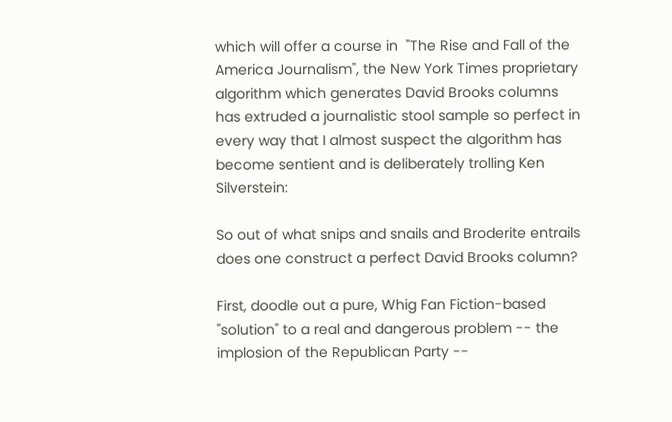which will offer a course in  "The Rise and Fall of the America Journalism", the New York Times proprietary algorithm which generates David Brooks columns has extruded a journalistic stool sample so perfect in every way that I almost suspect the algorithm has become sentient and is deliberately trolling Ken Silverstein:

So out of what snips and snails and Broderite entrails does one construct a perfect David Brooks column?

First, doodle out a pure, Whig Fan Fiction-based "solution" to a real and dangerous problem -- the implosion of the Republican Party --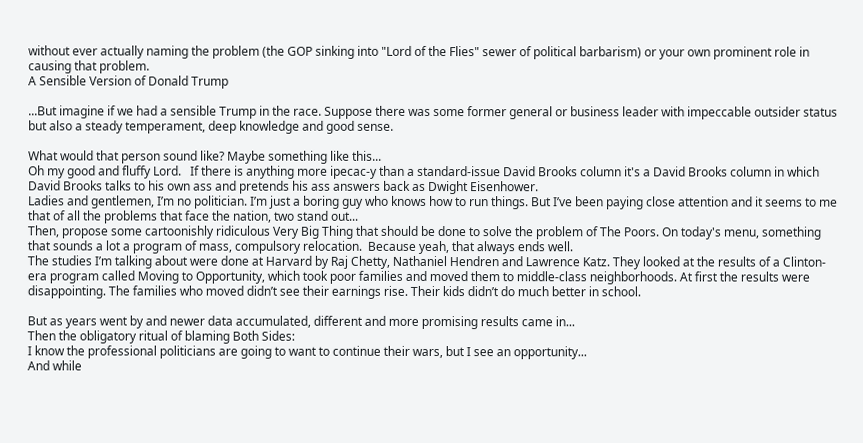without ever actually naming the problem (the GOP sinking into "Lord of the Flies" sewer of political barbarism) or your own prominent role in causing that problem.
A Sensible Version of Donald Trump

...But imagine if we had a sensible Trump in the race. Suppose there was some former general or business leader with impeccable outsider status but also a steady temperament, deep knowledge and good sense.

What would that person sound like? Maybe something like this...
Oh my good and fluffy Lord.   If there is anything more ipecac-y than a standard-issue David Brooks column it's a David Brooks column in which David Brooks talks to his own ass and pretends his ass answers back as Dwight Eisenhower.
Ladies and gentlemen, I’m no politician. I’m just a boring guy who knows how to run things. But I’ve been paying close attention and it seems to me that of all the problems that face the nation, two stand out...
Then, propose some cartoonishly ridiculous Very Big Thing that should be done to solve the problem of The Poors. On today's menu, something that sounds a lot a program of mass, compulsory relocation.  Because yeah, that always ends well.
The studies I’m talking about were done at Harvard by Raj Chetty, Nathaniel Hendren and Lawrence Katz. They looked at the results of a Clinton-era program called Moving to Opportunity, which took poor families and moved them to middle-class neighborhoods. At first the results were disappointing. The families who moved didn’t see their earnings rise. Their kids didn’t do much better in school.

But as years went by and newer data accumulated, different and more promising results came in...
Then the obligatory ritual of blaming Both Sides:
I know the professional politicians are going to want to continue their wars, but I see an opportunity...
And while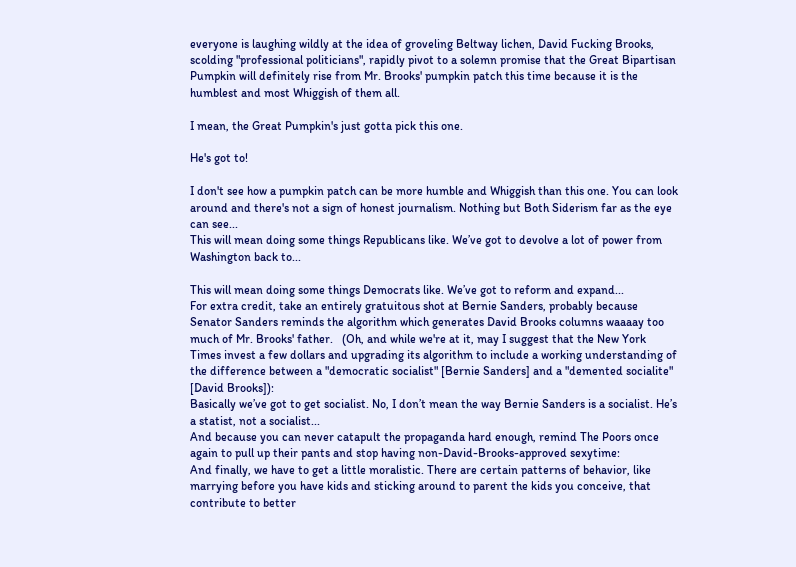everyone is laughing wildly at the idea of groveling Beltway lichen, David Fucking Brooks, scolding "professional politicians", rapidly pivot to a solemn promise that the Great Bipartisan Pumpkin will definitely rise from Mr. Brooks' pumpkin patch this time because it is the humblest and most Whiggish of them all.

I mean, the Great Pumpkin's just gotta pick this one.

He's got to!

I don't see how a pumpkin patch can be more humble and Whiggish than this one. You can look around and there's not a sign of honest journalism. Nothing but Both Siderism far as the eye can see...
This will mean doing some things Republicans like. We’ve got to devolve a lot of power from Washington back to...

This will mean doing some things Democrats like. We’ve got to reform and expand...
For extra credit, take an entirely gratuitous shot at Bernie Sanders, probably because Senator Sanders reminds the algorithm which generates David Brooks columns waaaay too much of Mr. Brooks' father.   (Oh, and while we're at it, may I suggest that the New York Times invest a few dollars and upgrading its algorithm to include a working understanding of the difference between a "democratic socialist" [Bernie Sanders] and a "demented socialite" [David Brooks]):
Basically we’ve got to get socialist. No, I don’t mean the way Bernie Sanders is a socialist. He’s a statist, not a socialist...
And because you can never catapult the propaganda hard enough, remind The Poors once again to pull up their pants and stop having non-David-Brooks-approved sexytime:
And finally, we have to get a little moralistic. There are certain patterns of behavior, like marrying before you have kids and sticking around to parent the kids you conceive, that contribute to better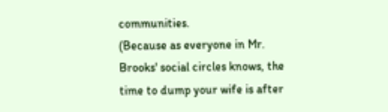communities.
(Because as everyone in Mr. Brooks' social circles knows, the time to dump your wife is after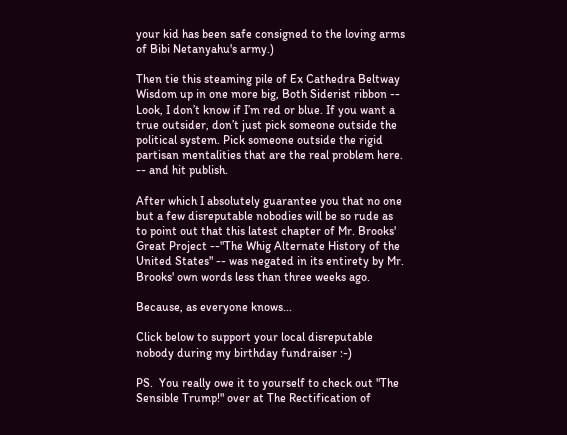your kid has been safe consigned to the loving arms of Bibi Netanyahu's army.)

Then tie this steaming pile of Ex Cathedra Beltway Wisdom up in one more big, Both Siderist ribbon --
Look, I don’t know if I’m red or blue. If you want a true outsider, don’t just pick someone outside the political system. Pick someone outside the rigid partisan mentalities that are the real problem here.
-- and hit publish.

After which I absolutely guarantee you that no one but a few disreputable nobodies will be so rude as to point out that this latest chapter of Mr. Brooks' Great Project --"The Whig Alternate History of the United States" -- was negated in its entirety by Mr. Brooks' own words less than three weeks ago.

Because, as everyone knows...

Click below to support your local disreputable nobody during my birthday fundraiser :-)

PS.  You really owe it to yourself to check out "The Sensible Trump!" over at The Rectification of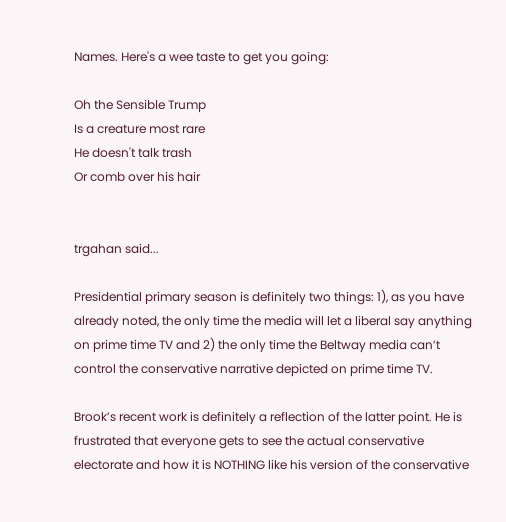Names. Here's a wee taste to get you going:

Oh the Sensible Trump
Is a creature most rare
He doesn't talk trash
Or comb over his hair


trgahan said...

Presidential primary season is definitely two things: 1), as you have already noted, the only time the media will let a liberal say anything on prime time TV and 2) the only time the Beltway media can’t control the conservative narrative depicted on prime time TV.

Brook’s recent work is definitely a reflection of the latter point. He is frustrated that everyone gets to see the actual conservative electorate and how it is NOTHING like his version of the conservative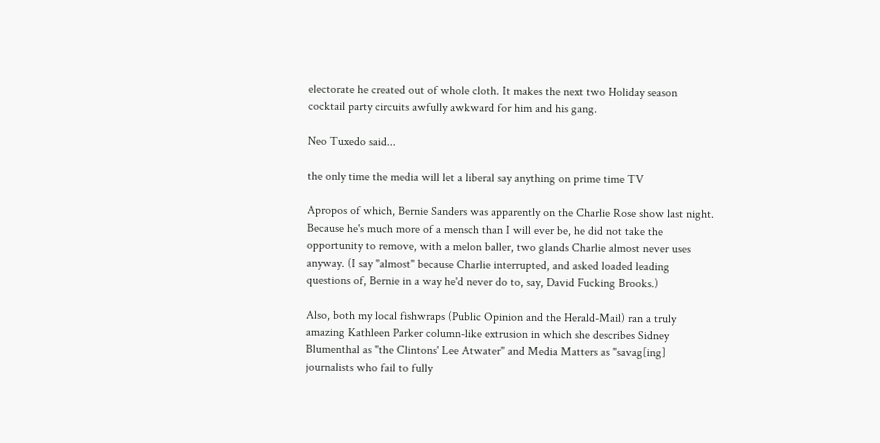electorate he created out of whole cloth. It makes the next two Holiday season cocktail party circuits awfully awkward for him and his gang.

Neo Tuxedo said...

the only time the media will let a liberal say anything on prime time TV

Apropos of which, Bernie Sanders was apparently on the Charlie Rose show last night. Because he's much more of a mensch than I will ever be, he did not take the opportunity to remove, with a melon baller, two glands Charlie almost never uses anyway. (I say "almost" because Charlie interrupted, and asked loaded leading questions of, Bernie in a way he'd never do to, say, David Fucking Brooks.)

Also, both my local fishwraps (Public Opinion and the Herald-Mail) ran a truly amazing Kathleen Parker column-like extrusion in which she describes Sidney Blumenthal as "the Clintons' Lee Atwater" and Media Matters as "savag[ing] journalists who fail to fully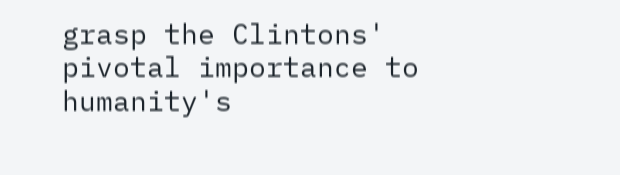grasp the Clintons' pivotal importance to humanity's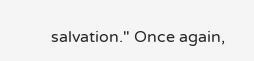salvation." Once again,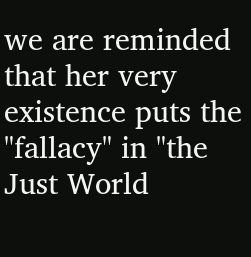we are reminded that her very existence puts the "fallacy" in "the Just World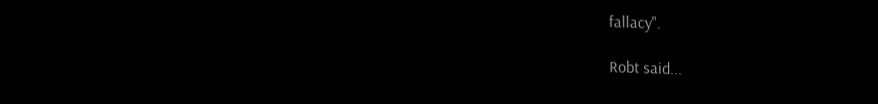fallacy".

Robt said...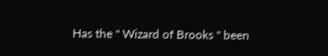Has the " Wizard of Brooks " been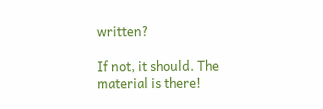written?

If not, it should. The material is there!